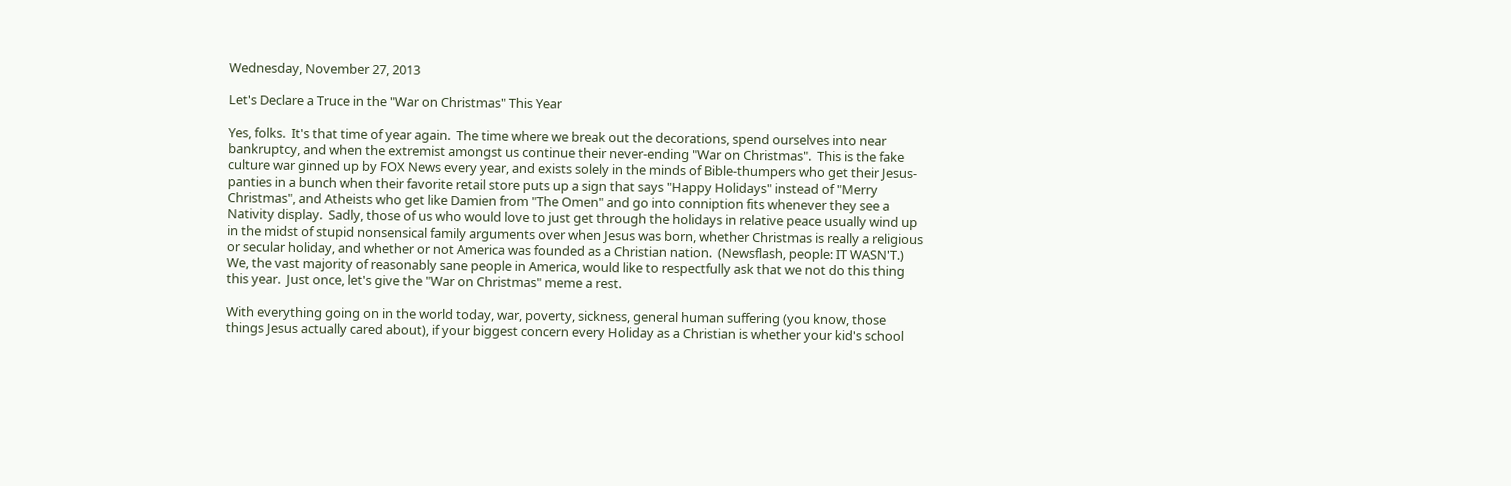Wednesday, November 27, 2013

Let's Declare a Truce in the "War on Christmas" This Year

Yes, folks.  It's that time of year again.  The time where we break out the decorations, spend ourselves into near bankruptcy, and when the extremist amongst us continue their never-ending "War on Christmas".  This is the fake culture war ginned up by FOX News every year, and exists solely in the minds of Bible-thumpers who get their Jesus-panties in a bunch when their favorite retail store puts up a sign that says "Happy Holidays" instead of "Merry Christmas", and Atheists who get like Damien from "The Omen" and go into conniption fits whenever they see a Nativity display.  Sadly, those of us who would love to just get through the holidays in relative peace usually wind up in the midst of stupid nonsensical family arguments over when Jesus was born, whether Christmas is really a religious or secular holiday, and whether or not America was founded as a Christian nation.  (Newsflash, people: IT WASN'T.)  We, the vast majority of reasonably sane people in America, would like to respectfully ask that we not do this thing this year.  Just once, let's give the "War on Christmas" meme a rest.

With everything going on in the world today, war, poverty, sickness, general human suffering (you know, those things Jesus actually cared about), if your biggest concern every Holiday as a Christian is whether your kid's school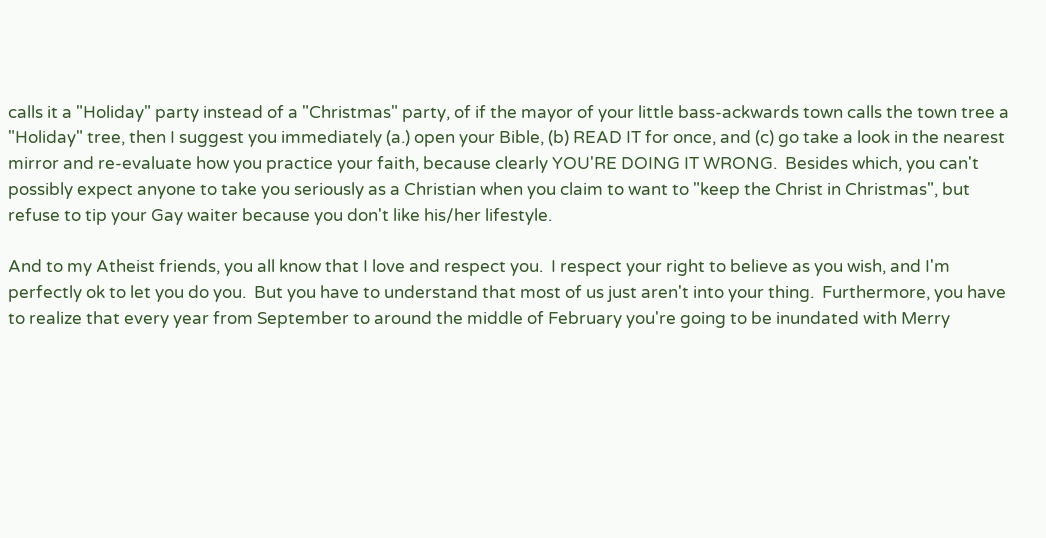calls it a "Holiday" party instead of a "Christmas" party, of if the mayor of your little bass-ackwards town calls the town tree a "Holiday" tree, then I suggest you immediately (a.) open your Bible, (b) READ IT for once, and (c) go take a look in the nearest mirror and re-evaluate how you practice your faith, because clearly YOU'RE DOING IT WRONG.  Besides which, you can't possibly expect anyone to take you seriously as a Christian when you claim to want to "keep the Christ in Christmas", but refuse to tip your Gay waiter because you don't like his/her lifestyle.

And to my Atheist friends, you all know that I love and respect you.  I respect your right to believe as you wish, and I'm perfectly ok to let you do you.  But you have to understand that most of us just aren't into your thing.  Furthermore, you have to realize that every year from September to around the middle of February you're going to be inundated with Merry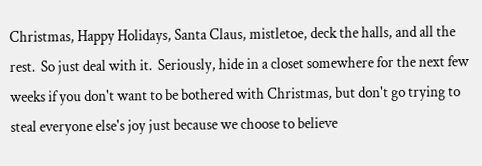Christmas, Happy Holidays, Santa Claus, mistletoe, deck the halls, and all the rest.  So just deal with it.  Seriously, hide in a closet somewhere for the next few weeks if you don't want to be bothered with Christmas, but don't go trying to steal everyone else's joy just because we choose to believe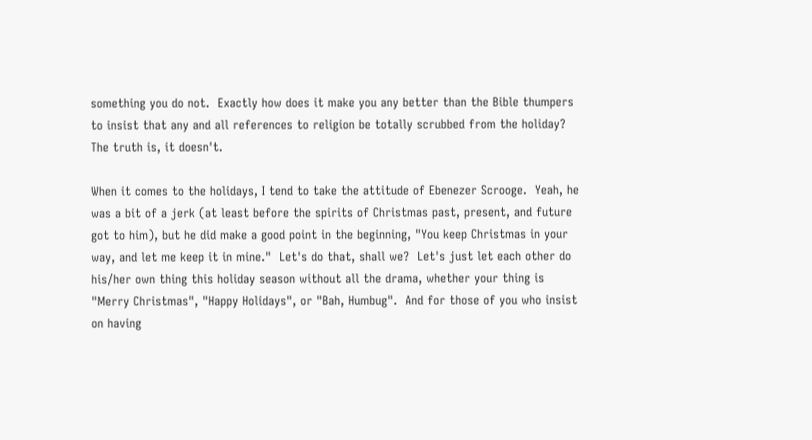something you do not.  Exactly how does it make you any better than the Bible thumpers to insist that any and all references to religion be totally scrubbed from the holiday?  The truth is, it doesn't.

When it comes to the holidays, I tend to take the attitude of Ebenezer Scrooge.  Yeah, he was a bit of a jerk (at least before the spirits of Christmas past, present, and future got to him), but he did make a good point in the beginning, "You keep Christmas in your way, and let me keep it in mine."  Let's do that, shall we?  Let's just let each other do his/her own thing this holiday season without all the drama, whether your thing is "Merry Christmas", "Happy Holidays", or "Bah, Humbug".  And for those of you who insist on having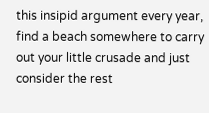this insipid argument every year, find a beach somewhere to carry out your little crusade and just consider the rest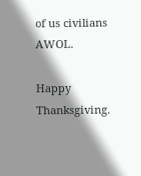of us civilians AWOL.

Happy Thanksgiving.